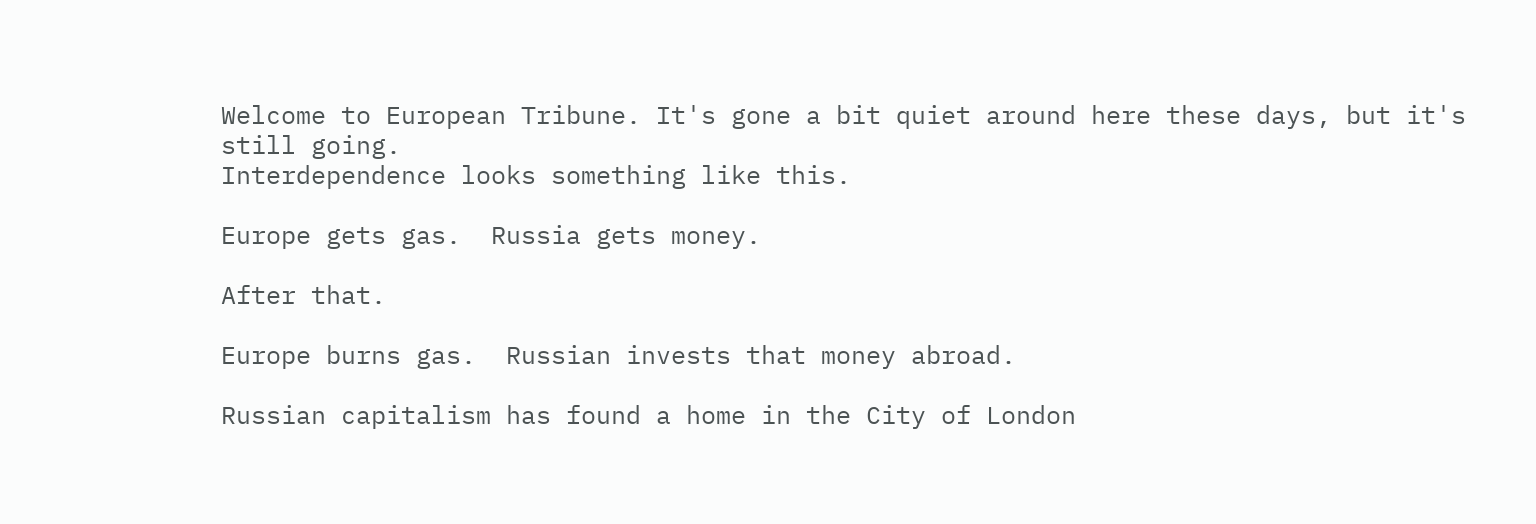Welcome to European Tribune. It's gone a bit quiet around here these days, but it's still going.
Interdependence looks something like this.

Europe gets gas.  Russia gets money.

After that.

Europe burns gas.  Russian invests that money abroad.

Russian capitalism has found a home in the City of London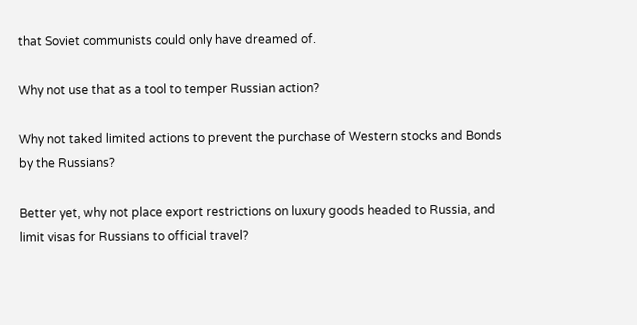that Soviet communists could only have dreamed of.

Why not use that as a tool to temper Russian action?

Why not taked limited actions to prevent the purchase of Western stocks and Bonds by the Russians?

Better yet, why not place export restrictions on luxury goods headed to Russia, and limit visas for Russians to official travel?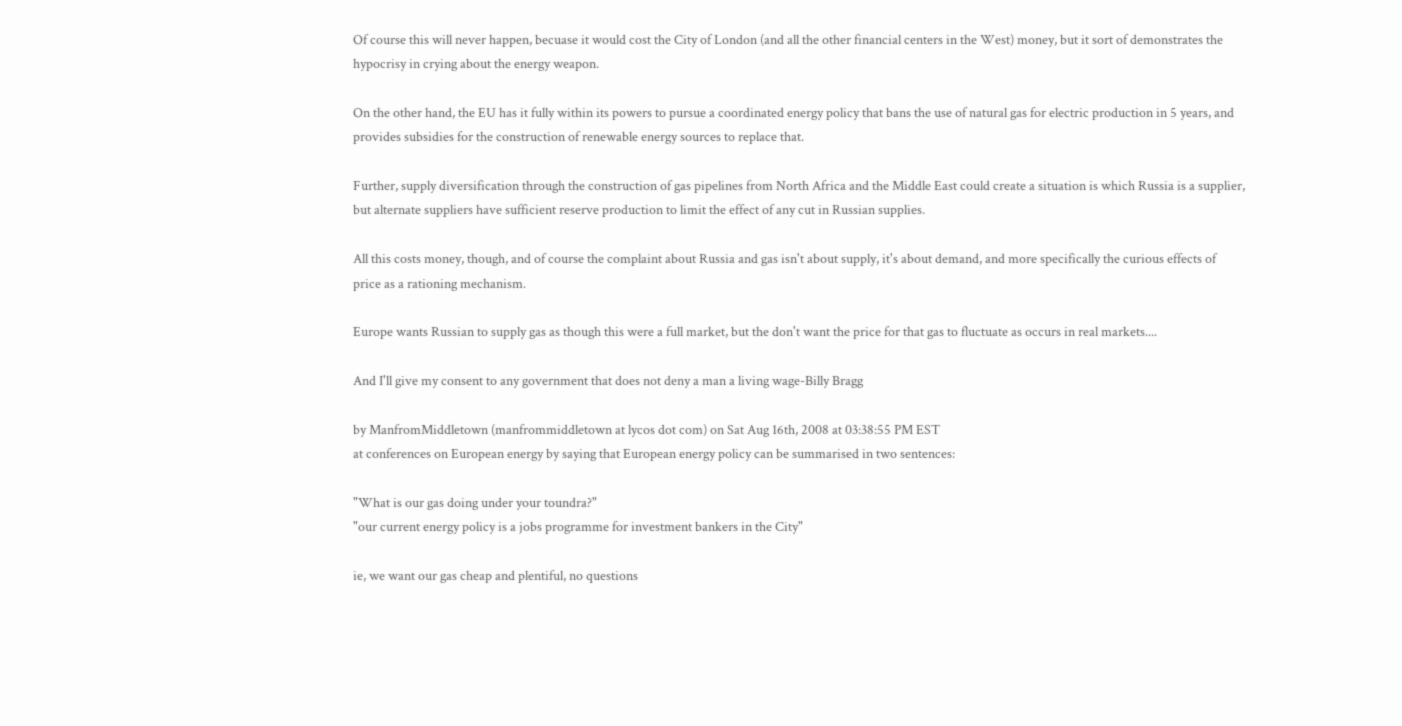Of course this will never happen, becuase it would cost the City of London (and all the other financial centers in the West) money, but it sort of demonstrates the hypocrisy in crying about the energy weapon.

On the other hand, the EU has it fully within its powers to pursue a coordinated energy policy that bans the use of natural gas for electric production in 5 years, and provides subsidies for the construction of renewable energy sources to replace that.

Further, supply diversification through the construction of gas pipelines from North Africa and the Middle East could create a situation is which Russia is a supplier, but alternate suppliers have sufficient reserve production to limit the effect of any cut in Russian supplies.

All this costs money, though, and of course the complaint about Russia and gas isn't about supply, it's about demand, and more specifically the curious effects of price as a rationing mechanism.

Europe wants Russian to supply gas as though this were a full market, but the don't want the price for that gas to fluctuate as occurs in real markets....

And I'll give my consent to any government that does not deny a man a living wage-Billy Bragg

by ManfromMiddletown (manfrommiddletown at lycos dot com) on Sat Aug 16th, 2008 at 03:38:55 PM EST
at conferences on European energy by saying that European energy policy can be summarised in two sentences:

"What is our gas doing under your toundra?"
"our current energy policy is a jobs programme for investment bankers in the City"

ie, we want our gas cheap and plentiful, no questions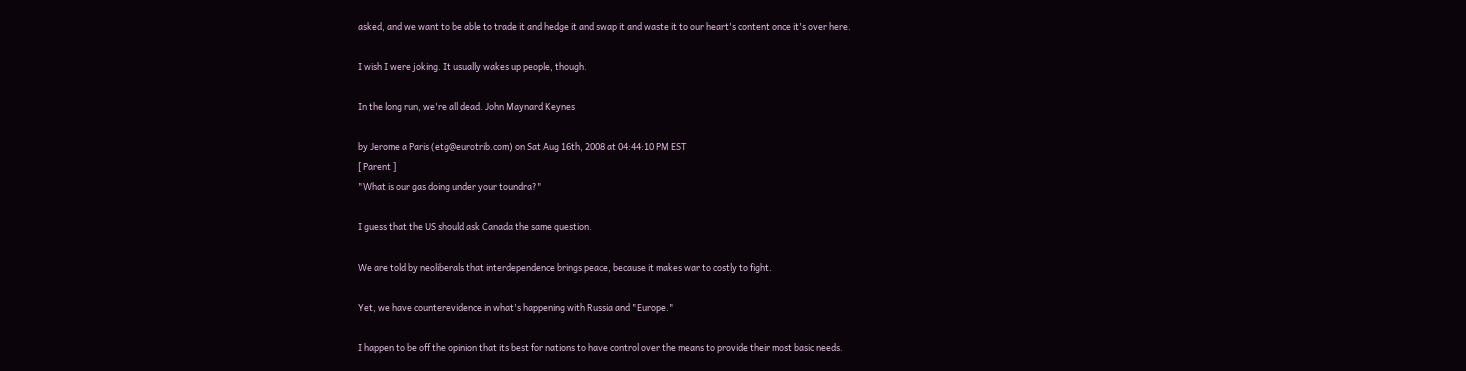asked, and we want to be able to trade it and hedge it and swap it and waste it to our heart's content once it's over here.

I wish I were joking. It usually wakes up people, though.

In the long run, we're all dead. John Maynard Keynes

by Jerome a Paris (etg@eurotrib.com) on Sat Aug 16th, 2008 at 04:44:10 PM EST
[ Parent ]
"What is our gas doing under your toundra?"

I guess that the US should ask Canada the same question.

We are told by neoliberals that interdependence brings peace, because it makes war to costly to fight.

Yet, we have counterevidence in what's happening with Russia and "Europe."

I happen to be off the opinion that its best for nations to have control over the means to provide their most basic needs.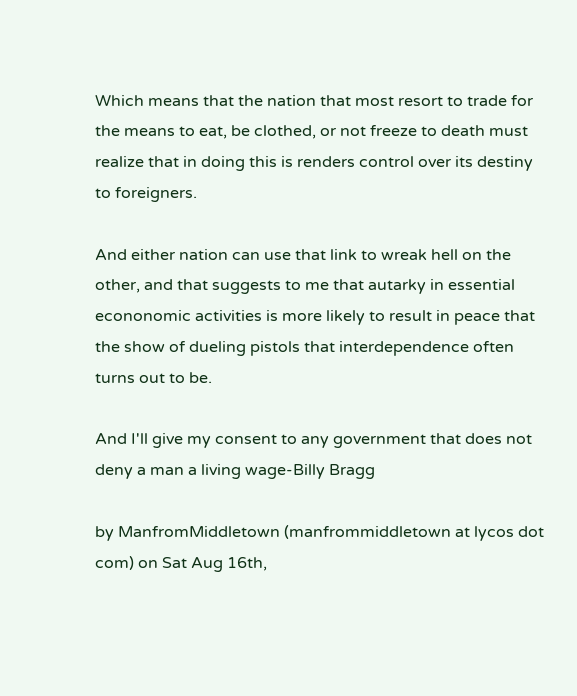Which means that the nation that most resort to trade for the means to eat, be clothed, or not freeze to death must realize that in doing this is renders control over its destiny to foreigners.

And either nation can use that link to wreak hell on the other, and that suggests to me that autarky in essential econonomic activities is more likely to result in peace that the show of dueling pistols that interdependence often turns out to be.

And I'll give my consent to any government that does not deny a man a living wage-Billy Bragg

by ManfromMiddletown (manfrommiddletown at lycos dot com) on Sat Aug 16th,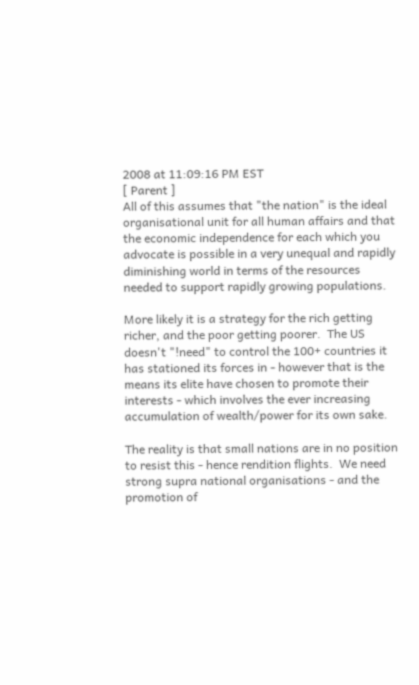2008 at 11:09:16 PM EST
[ Parent ]
All of this assumes that "the nation" is the ideal organisational unit for all human affairs and that the economic independence for each which you advocate is possible in a very unequal and rapidly diminishing world in terms of the resources needed to support rapidly growing populations.

More likely it is a strategy for the rich getting richer, and the poor getting poorer.  The US doesn't "!need" to control the 100+ countries it has stationed its forces in - however that is the means its elite have chosen to promote their interests - which involves the ever increasing accumulation of wealth/power for its own sake.

The reality is that small nations are in no position to resist this - hence rendition flights.  We need strong supra national organisations - and the promotion of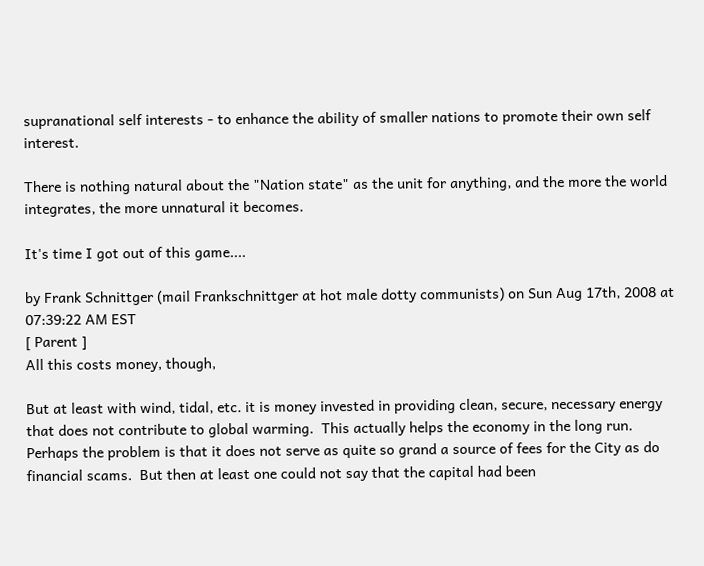supranational self interests - to enhance the ability of smaller nations to promote their own self interest.

There is nothing natural about the "Nation state" as the unit for anything, and the more the world integrates, the more unnatural it becomes.

It's time I got out of this game....

by Frank Schnittger (mail Frankschnittger at hot male dotty communists) on Sun Aug 17th, 2008 at 07:39:22 AM EST
[ Parent ]
All this costs money, though,

But at least with wind, tidal, etc. it is money invested in providing clean, secure, necessary energy that does not contribute to global warming.  This actually helps the economy in the long run.  Perhaps the problem is that it does not serve as quite so grand a source of fees for the City as do financial scams.  But then at least one could not say that the capital had been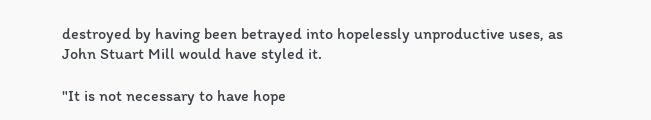destroyed by having been betrayed into hopelessly unproductive uses, as John Stuart Mill would have styled it.

"It is not necessary to have hope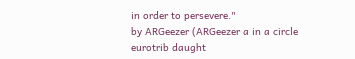in order to persevere."
by ARGeezer (ARGeezer a in a circle eurotrib daught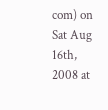com) on Sat Aug 16th, 2008 at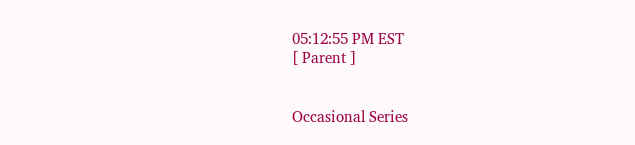05:12:55 PM EST
[ Parent ]


Occasional Series